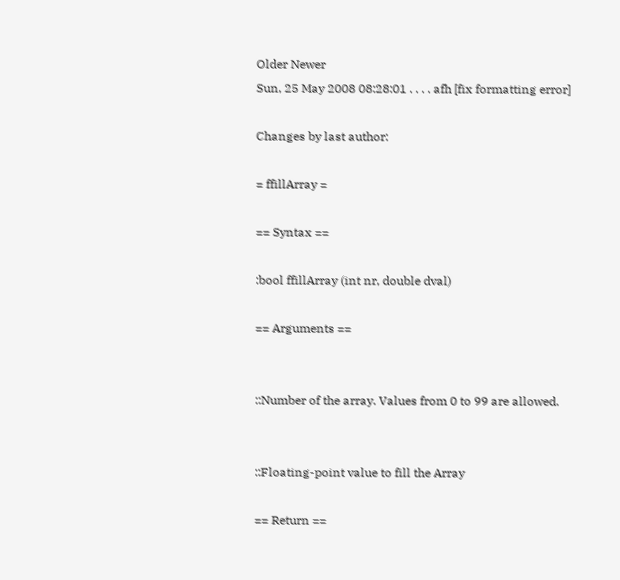Older Newer
Sun, 25 May 2008 08:28:01 . . . . afh [fix formatting error]

Changes by last author:

= ffillArray =

== Syntax ==

:bool ffillArray (int nr, double dval)

== Arguments ==


::Number of the array. Values from 0 to 99 are allowed.


::Floating-point value to fill the Array

== Return ==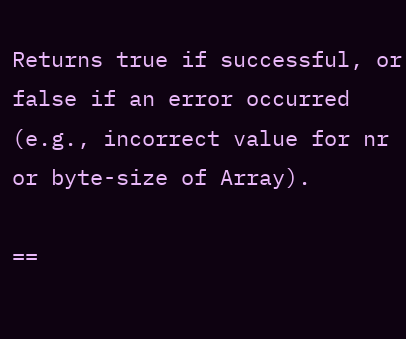Returns true if successful, or false if an error occurred (e.g., incorrect value for nr or byte-size of Array).

==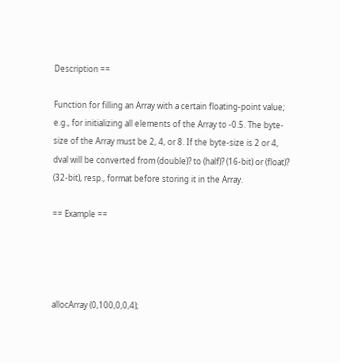Description ==

Function for filling an Array with a certain floating-point value; e.g., for initializing all elements of the Array to -0.5. The byte-size of the Array must be 2, 4, or 8. If the byte-size is 2 or 4, dval will be converted from (double)? to (half)? (16-bit) or (float)? (32-bit), resp., format before storing it in the Array.

== Example ==




allocArray (0,100,0,0,4);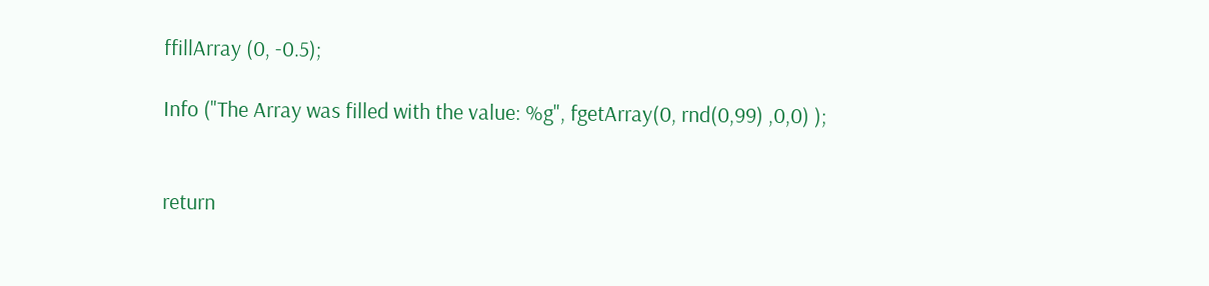ffillArray (0, -0.5);

Info ("The Array was filled with the value: %g", fgetArray(0, rnd(0,99) ,0,0) );


return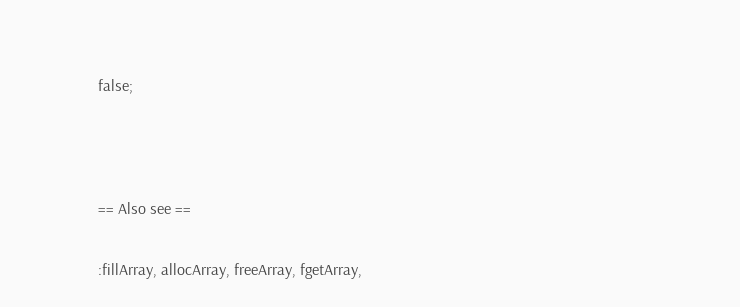false;



== Also see ==

:fillArray, allocArray, freeArray, fgetArray,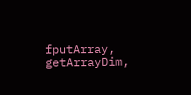fputArray, getArrayDim,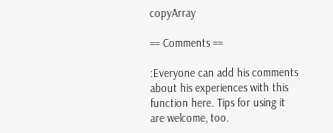copyArray

== Comments ==

:Everyone can add his comments about his experiences with this function here. Tips for using it are welcome, too.